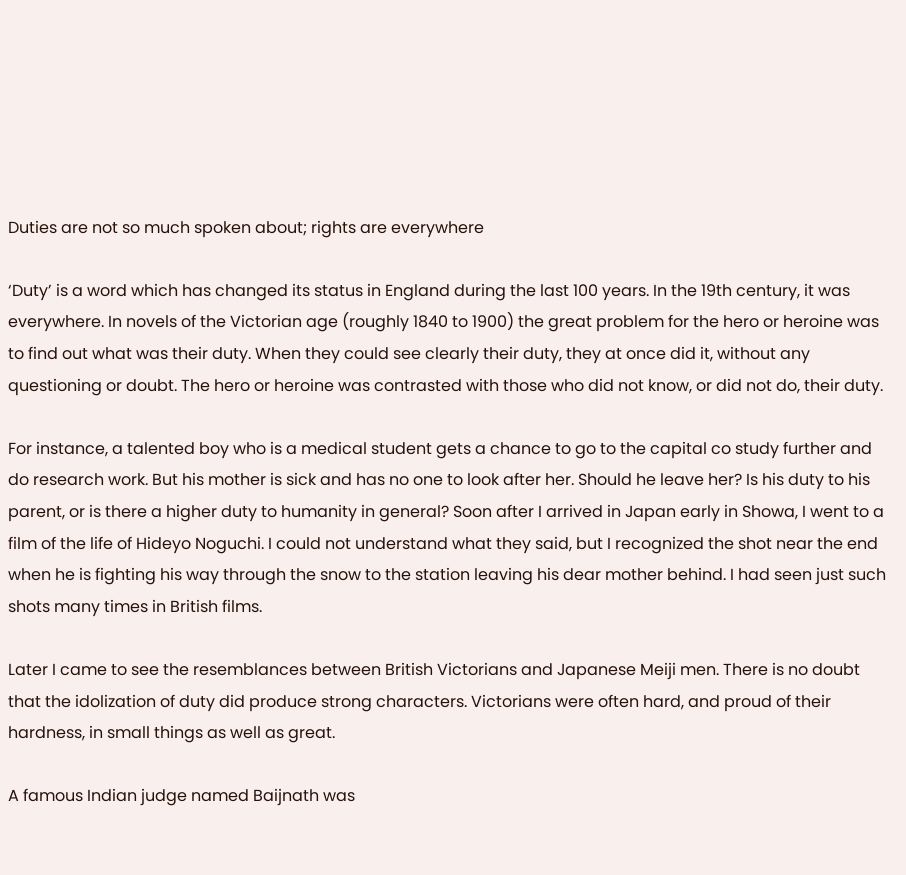Duties are not so much spoken about; rights are everywhere

‘Duty’ is a word which has changed its status in England during the last 100 years. In the 19th century, it was everywhere. In novels of the Victorian age (roughly 1840 to 1900) the great problem for the hero or heroine was to find out what was their duty. When they could see clearly their duty, they at once did it, without any questioning or doubt. The hero or heroine was contrasted with those who did not know, or did not do, their duty.

For instance, a talented boy who is a medical student gets a chance to go to the capital co study further and do research work. But his mother is sick and has no one to look after her. Should he leave her? Is his duty to his parent, or is there a higher duty to humanity in general? Soon after I arrived in Japan early in Showa, I went to a film of the life of Hideyo Noguchi. I could not understand what they said, but I recognized the shot near the end when he is fighting his way through the snow to the station leaving his dear mother behind. I had seen just such shots many times in British films.

Later I came to see the resemblances between British Victorians and Japanese Meiji men. There is no doubt that the idolization of duty did produce strong characters. Victorians were often hard, and proud of their hardness, in small things as well as great.

A famous Indian judge named Baijnath was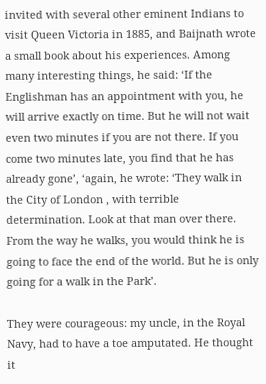invited with several other eminent Indians to visit Queen Victoria in 1885, and Baijnath wrote a small book about his experiences. Among many interesting things, he said: ‘If the Englishman has an appointment with you, he will arrive exactly on time. But he will not wait even two minutes if you are not there. If you come two minutes late, you find that he has already gone’, ‘again, he wrote: ‘They walk in the City of London , with terrible determination. Look at that man over there. From the way he walks, you would think he is going to face the end of the world. But he is only going for a walk in the Park’.

They were courageous: my uncle, in the Royal Navy, had to have a toe amputated. He thought it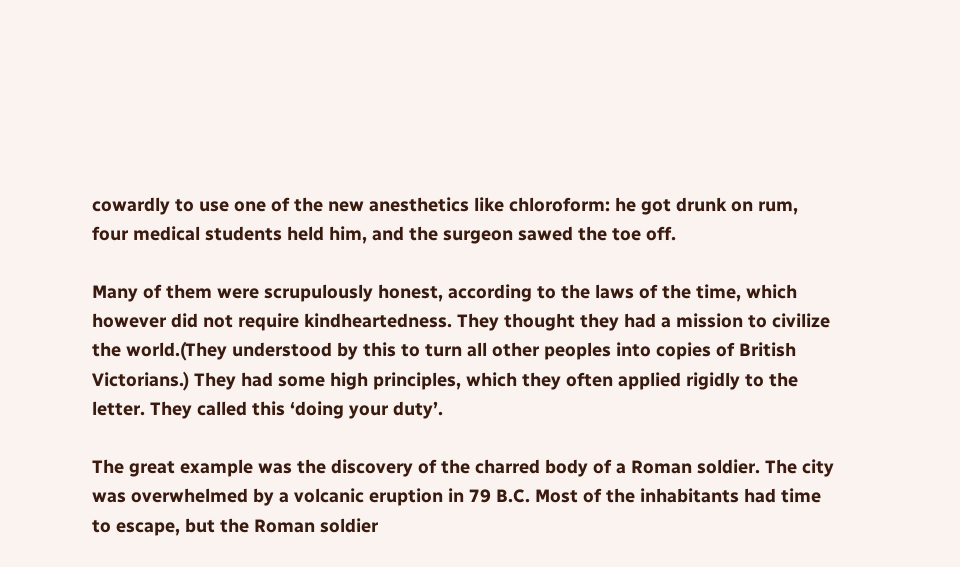cowardly to use one of the new anesthetics like chloroform: he got drunk on rum, four medical students held him, and the surgeon sawed the toe off.

Many of them were scrupulously honest, according to the laws of the time, which however did not require kindheartedness. They thought they had a mission to civilize the world.(They understood by this to turn all other peoples into copies of British Victorians.) They had some high principles, which they often applied rigidly to the letter. They called this ‘doing your duty’.

The great example was the discovery of the charred body of a Roman soldier. The city was overwhelmed by a volcanic eruption in 79 B.C. Most of the inhabitants had time to escape, but the Roman soldier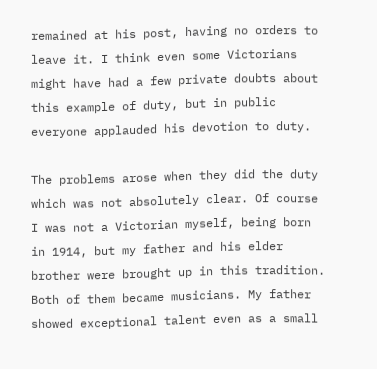remained at his post, having no orders to leave it. I think even some Victorians might have had a few private doubts about this example of duty, but in public everyone applauded his devotion to duty.

The problems arose when they did the duty which was not absolutely clear. Of course I was not a Victorian myself, being born in 1914, but my father and his elder brother were brought up in this tradition. Both of them became musicians. My father showed exceptional talent even as a small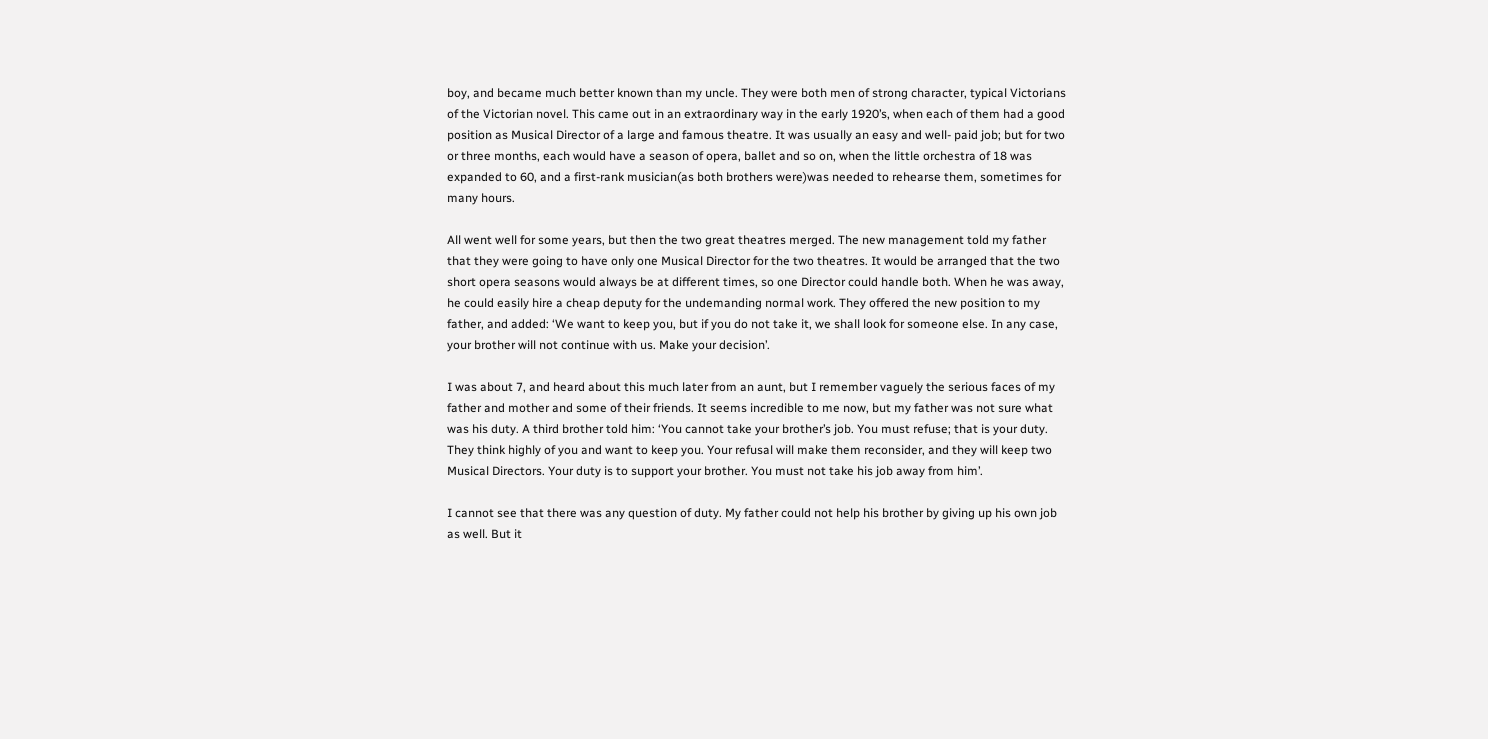boy, and became much better known than my uncle. They were both men of strong character, typical Victorians of the Victorian novel. This came out in an extraordinary way in the early 1920’s, when each of them had a good position as Musical Director of a large and famous theatre. It was usually an easy and well- paid job; but for two or three months, each would have a season of opera, ballet and so on, when the little orchestra of 18 was expanded to 60, and a first-rank musician(as both brothers were)was needed to rehearse them, sometimes for many hours.

All went well for some years, but then the two great theatres merged. The new management told my father that they were going to have only one Musical Director for the two theatres. It would be arranged that the two short opera seasons would always be at different times, so one Director could handle both. When he was away, he could easily hire a cheap deputy for the undemanding normal work. They offered the new position to my father, and added: ‘We want to keep you, but if you do not take it, we shall look for someone else. In any case, your brother will not continue with us. Make your decision’.

I was about 7, and heard about this much later from an aunt, but I remember vaguely the serious faces of my father and mother and some of their friends. It seems incredible to me now, but my father was not sure what was his duty. A third brother told him: ‘You cannot take your brother’s job. You must refuse; that is your duty. They think highly of you and want to keep you. Your refusal will make them reconsider, and they will keep two Musical Directors. Your duty is to support your brother. You must not take his job away from him’.

I cannot see that there was any question of duty. My father could not help his brother by giving up his own job as well. But it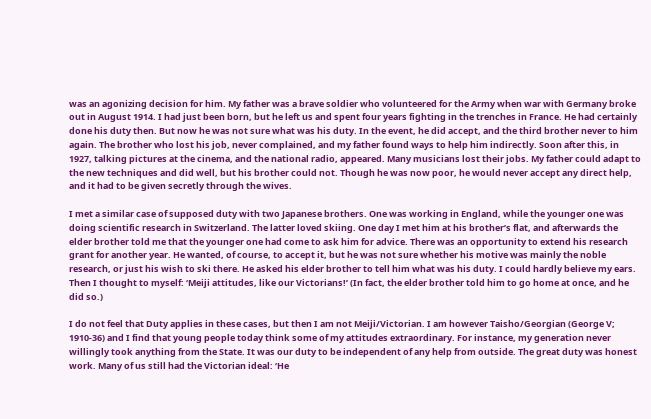was an agonizing decision for him. My father was a brave soldier who volunteered for the Army when war with Germany broke out in August 1914. I had just been born, but he left us and spent four years fighting in the trenches in France. He had certainly done his duty then. But now he was not sure what was his duty. In the event, he did accept, and the third brother never to him again. The brother who lost his job, never complained, and my father found ways to help him indirectly. Soon after this, in 1927, talking pictures at the cinema, and the national radio, appeared. Many musicians lost their jobs. My father could adapt to the new techniques and did well, but his brother could not. Though he was now poor, he would never accept any direct help, and it had to be given secretly through the wives.

I met a similar case of supposed duty with two Japanese brothers. One was working in England, while the younger one was doing scientific research in Switzerland. The latter loved skiing. One day I met him at his brother’s flat, and afterwards the elder brother told me that the younger one had come to ask him for advice. There was an opportunity to extend his research grant for another year. He wanted, of course, to accept it, but he was not sure whether his motive was mainly the noble research, or just his wish to ski there. He asked his elder brother to tell him what was his duty. I could hardly believe my ears. Then I thought to myself: ‘Meiji attitudes, like our Victorians!’ (In fact, the elder brother told him to go home at once, and he did so.)

I do not feel that Duty applies in these cases, but then I am not Meiji/Victorian. I am however Taisho/Georgian (George V; 1910-36) and I find that young people today think some of my attitudes extraordinary. For instance, my generation never willingly took anything from the State. It was our duty to be independent of any help from outside. The great duty was honest work. Many of us still had the Victorian ideal: ‘He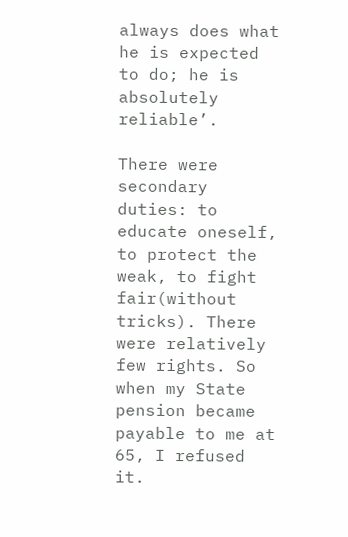always does what he is expected to do; he is absolutely reliable’.

There were secondary duties: to educate oneself, to protect the weak, to fight fair(without tricks). There were relatively few rights. So when my State pension became payable to me at 65, I refused it.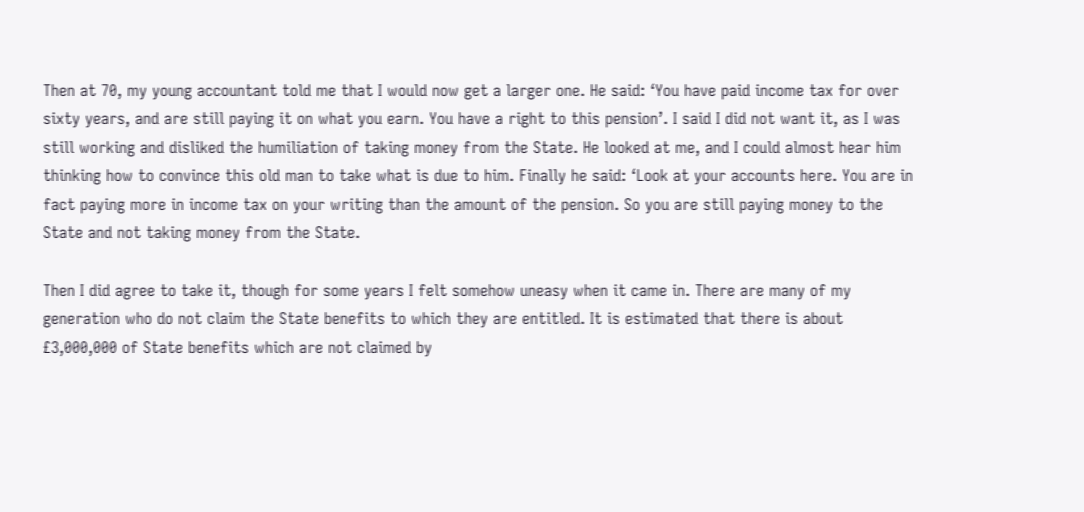Then at 70, my young accountant told me that I would now get a larger one. He said: ‘You have paid income tax for over sixty years, and are still paying it on what you earn. You have a right to this pension’. I said I did not want it, as I was still working and disliked the humiliation of taking money from the State. He looked at me, and I could almost hear him thinking how to convince this old man to take what is due to him. Finally he said: ‘Look at your accounts here. You are in fact paying more in income tax on your writing than the amount of the pension. So you are still paying money to the State and not taking money from the State.

Then I did agree to take it, though for some years I felt somehow uneasy when it came in. There are many of my generation who do not claim the State benefits to which they are entitled. It is estimated that there is about £3,000,000 of State benefits which are not claimed by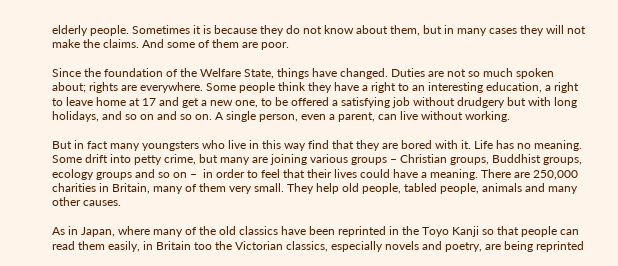elderly people. Sometimes it is because they do not know about them, but in many cases they will not make the claims. And some of them are poor.

Since the foundation of the Welfare State, things have changed. Duties are not so much spoken about; rights are everywhere. Some people think they have a right to an interesting education, a right to leave home at 17 and get a new one, to be offered a satisfying job without drudgery but with long holidays, and so on and so on. A single person, even a parent, can live without working.

But in fact many youngsters who live in this way find that they are bored with it. Life has no meaning. Some drift into petty crime, but many are joining various groups – Christian groups, Buddhist groups, ecology groups and so on –  in order to feel that their lives could have a meaning. There are 250,000 charities in Britain, many of them very small. They help old people, tabled people, animals and many other causes.

As in Japan, where many of the old classics have been reprinted in the Toyo Kanji so that people can read them easily, in Britain too the Victorian classics, especially novels and poetry, are being reprinted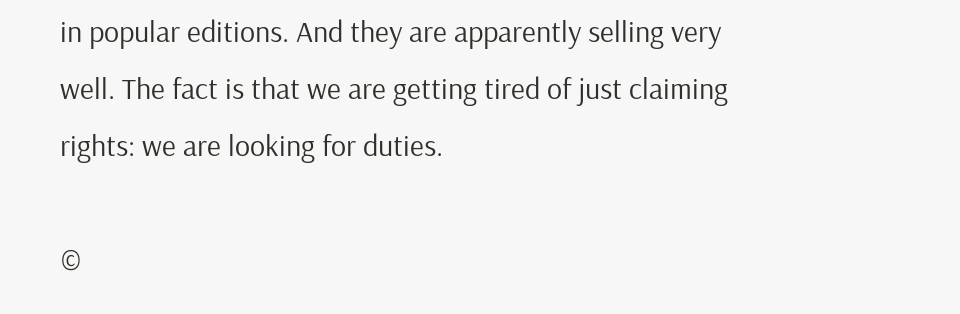in popular editions. And they are apparently selling very well. The fact is that we are getting tired of just claiming rights: we are looking for duties.

©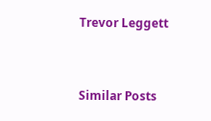Trevor Leggett


Similar Posts